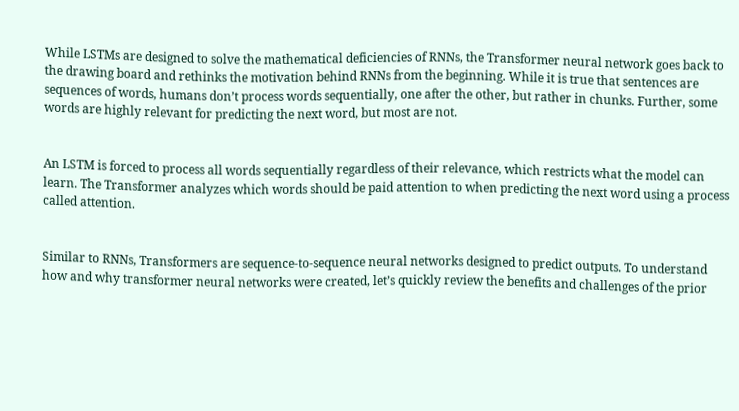While LSTMs are designed to solve the mathematical deficiencies of RNNs, the Transformer neural network goes back to the drawing board and rethinks the motivation behind RNNs from the beginning. While it is true that sentences are sequences of words, humans don’t process words sequentially, one after the other, but rather in chunks. Further, some words are highly relevant for predicting the next word, but most are not.


An LSTM is forced to process all words sequentially regardless of their relevance, which restricts what the model can learn. The Transformer analyzes which words should be paid attention to when predicting the next word using a process called attention.


Similar to RNNs, Transformers are sequence-to-sequence neural networks designed to predict outputs. To understand how and why transformer neural networks were created, let’s quickly review the benefits and challenges of the prior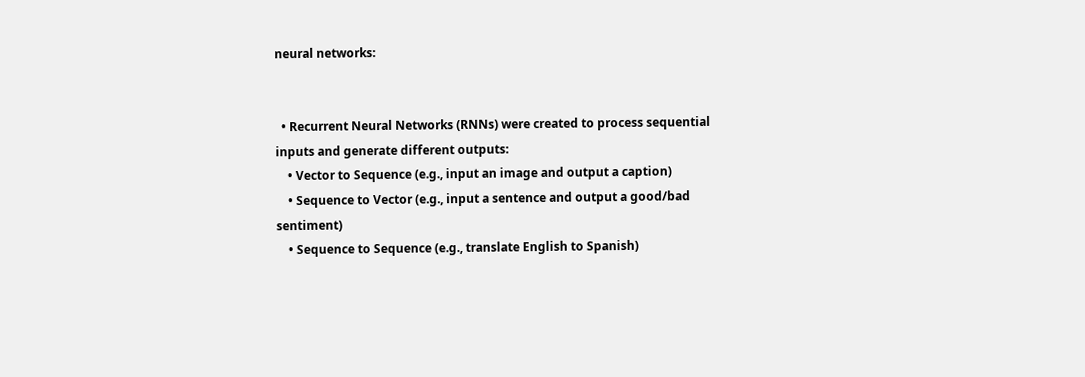neural networks:


  • Recurrent Neural Networks (RNNs) were created to process sequential inputs and generate different outputs:
    • Vector to Sequence (e.g., input an image and output a caption)
    • Sequence to Vector (e.g., input a sentence and output a good/bad sentiment)
    • Sequence to Sequence (e.g., translate English to Spanish)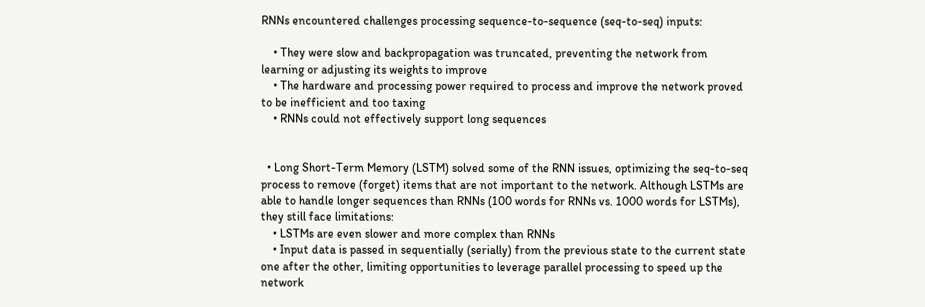RNNs encountered challenges processing sequence-to-sequence (seq-to-seq) inputs:

    • They were slow and backpropagation was truncated, preventing the network from learning or adjusting its weights to improve
    • The hardware and processing power required to process and improve the network proved to be inefficient and too taxing
    • RNNs could not effectively support long sequences


  • Long Short-Term Memory (LSTM) solved some of the RNN issues, optimizing the seq-to-seq process to remove (forget) items that are not important to the network. Although LSTMs are able to handle longer sequences than RNNs (100 words for RNNs vs. 1000 words for LSTMs), they still face limitations:
    • LSTMs are even slower and more complex than RNNs
    • Input data is passed in sequentially (serially) from the previous state to the current state one after the other, limiting opportunities to leverage parallel processing to speed up the network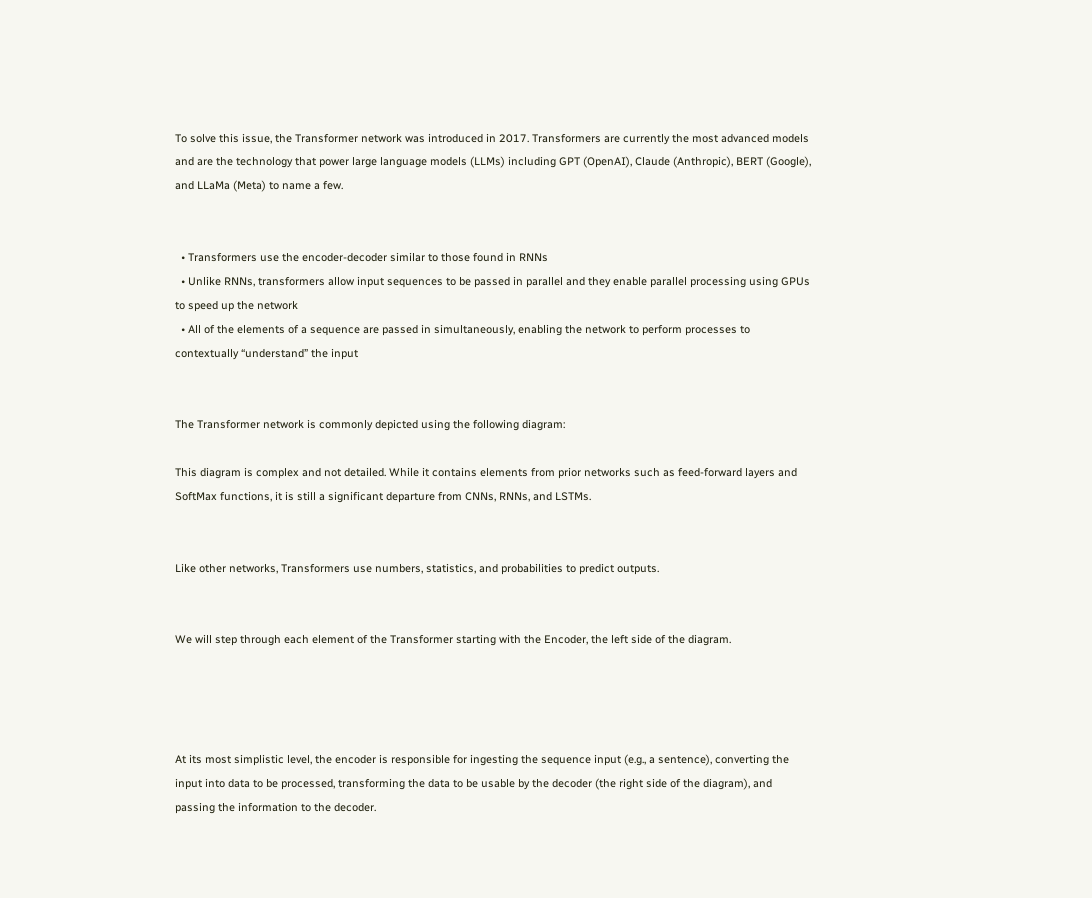To solve this issue, the Transformer network was introduced in 2017. Transformers are currently the most advanced models and are the technology that power large language models (LLMs) including GPT (OpenAI), Claude (Anthropic), BERT (Google), and LLaMa (Meta) to name a few.


  • Transformers use the encoder-decoder similar to those found in RNNs
  • Unlike RNNs, transformers allow input sequences to be passed in parallel and they enable parallel processing using GPUs to speed up the network
  • All of the elements of a sequence are passed in simultaneously, enabling the network to perform processes to contextually “understand” the input


The Transformer network is commonly depicted using the following diagram:

This diagram is complex and not detailed. While it contains elements from prior networks such as feed-forward layers and SoftMax functions, it is still a significant departure from CNNs, RNNs, and LSTMs.


Like other networks, Transformers use numbers, statistics, and probabilities to predict outputs.


We will step through each element of the Transformer starting with the Encoder, the left side of the diagram.




At its most simplistic level, the encoder is responsible for ingesting the sequence input (e.g., a sentence), converting the input into data to be processed, transforming the data to be usable by the decoder (the right side of the diagram), and passing the information to the decoder.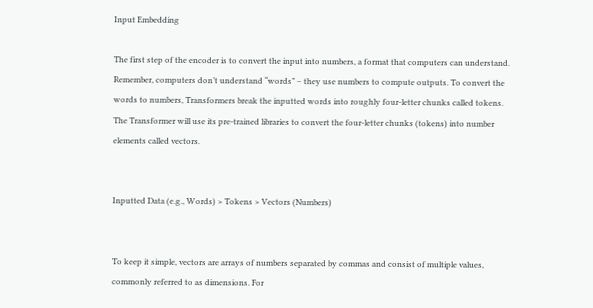Input Embedding

The first step of the encoder is to convert the input into numbers, a format that computers can understand. Remember, computers don’t understand “words” – they use numbers to compute outputs. To convert the words to numbers, Transformers break the inputted words into roughly four-letter chunks called tokens. The Transformer will use its pre-trained libraries to convert the four-letter chunks (tokens) into number elements called vectors.


Inputted Data (e.g., Words) > Tokens > Vectors (Numbers)


To keep it simple, vectors are arrays of numbers separated by commas and consist of multiple values, commonly referred to as dimensions. For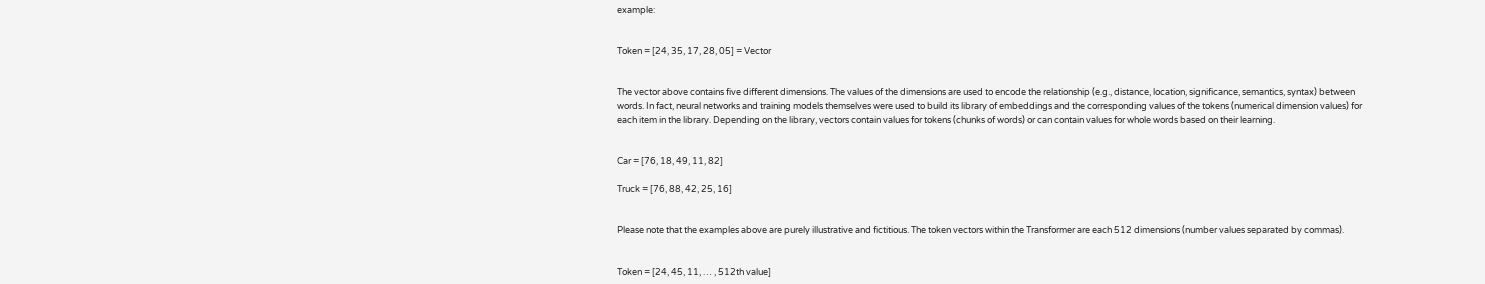example:


Token = [24, 35, 17, 28, 05] = Vector


The vector above contains five different dimensions. The values of the dimensions are used to encode the relationship (e.g., distance, location, significance, semantics, syntax) between words. In fact, neural networks and training models themselves were used to build its library of embeddings and the corresponding values of the tokens (numerical dimension values) for each item in the library. Depending on the library, vectors contain values for tokens (chunks of words) or can contain values for whole words based on their learning.


Car = [76, 18, 49, 11, 82]

Truck = [76, 88, 42, 25, 16]


Please note that the examples above are purely illustrative and fictitious. The token vectors within the Transformer are each 512 dimensions (number values separated by commas).


Token = [24, 45, 11, … , 512th value]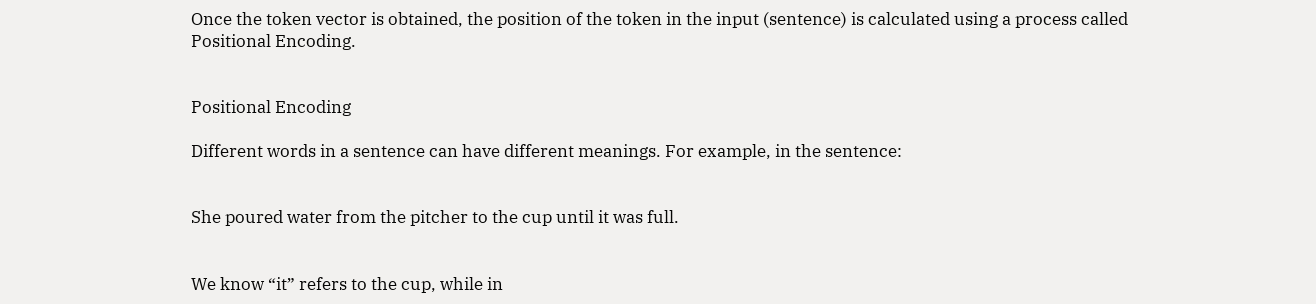Once the token vector is obtained, the position of the token in the input (sentence) is calculated using a process called Positional Encoding.


Positional Encoding

Different words in a sentence can have different meanings. For example, in the sentence:


She poured water from the pitcher to the cup until it was full.


We know “it” refers to the cup, while in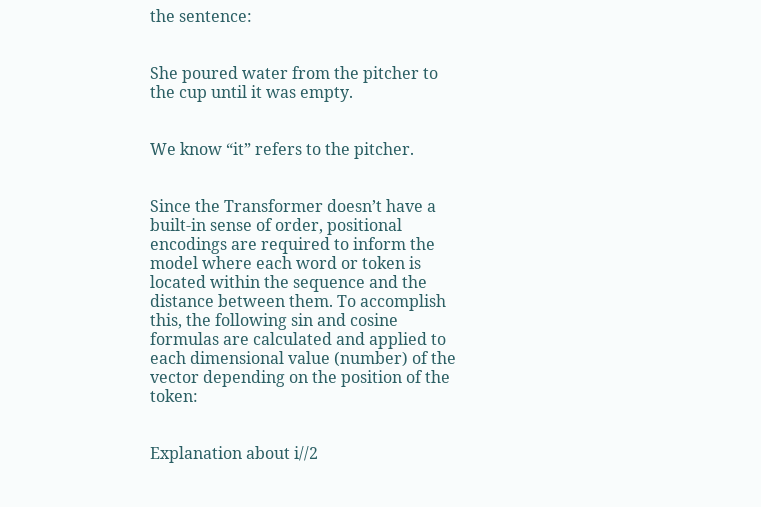the sentence:


She poured water from the pitcher to the cup until it was empty.


We know “it” refers to the pitcher.


Since the Transformer doesn’t have a built-in sense of order, positional encodings are required to inform the model where each word or token is located within the sequence and the distance between them. To accomplish this, the following sin and cosine formulas are calculated and applied to each dimensional value (number) of the vector depending on the position of the token:


Explanation about i//2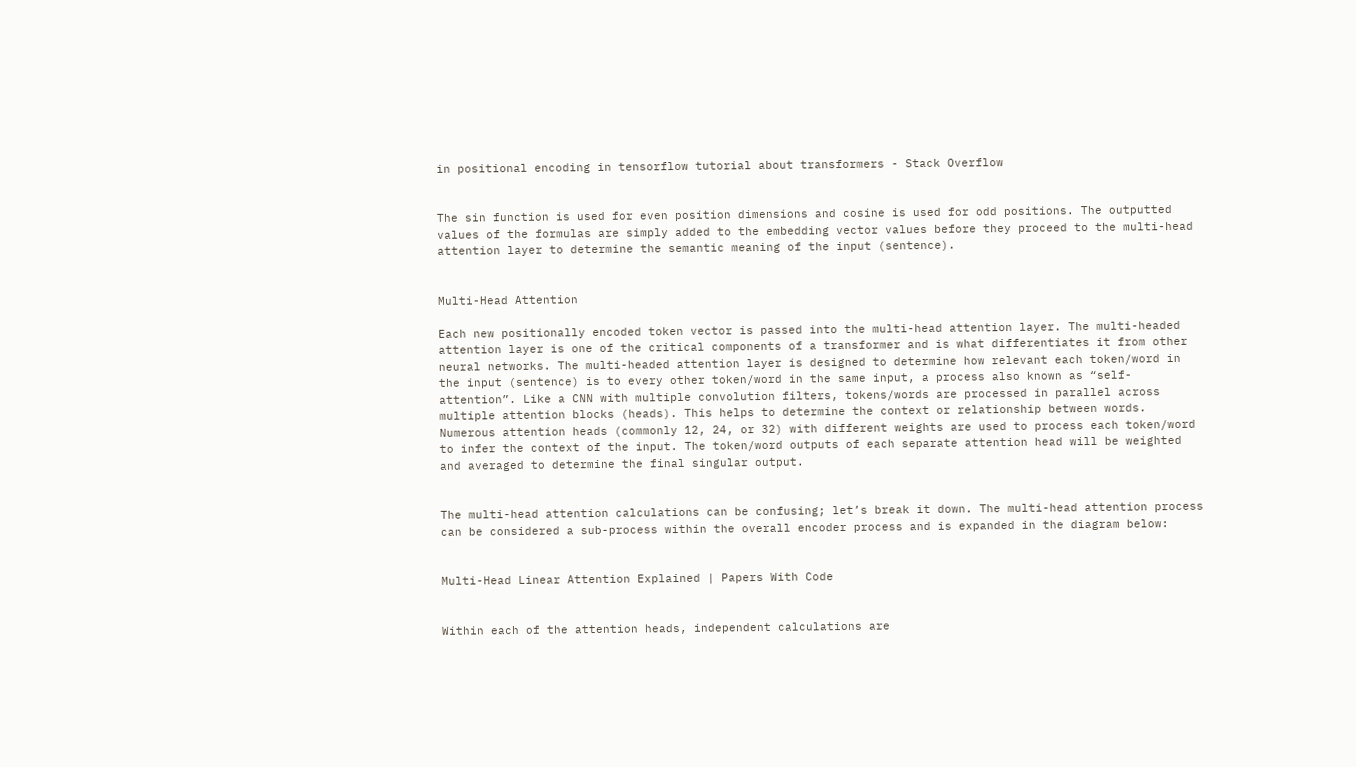in positional encoding in tensorflow tutorial about transformers - Stack Overflow


The sin function is used for even position dimensions and cosine is used for odd positions. The outputted values of the formulas are simply added to the embedding vector values before they proceed to the multi-head attention layer to determine the semantic meaning of the input (sentence).


Multi-Head Attention

Each new positionally encoded token vector is passed into the multi-head attention layer. The multi-headed attention layer is one of the critical components of a transformer and is what differentiates it from other neural networks. The multi-headed attention layer is designed to determine how relevant each token/word in the input (sentence) is to every other token/word in the same input, a process also known as “self-attention”. Like a CNN with multiple convolution filters, tokens/words are processed in parallel across multiple attention blocks (heads). This helps to determine the context or relationship between words. Numerous attention heads (commonly 12, 24, or 32) with different weights are used to process each token/word to infer the context of the input. The token/word outputs of each separate attention head will be weighted and averaged to determine the final singular output.


The multi-head attention calculations can be confusing; let’s break it down. The multi-head attention process can be considered a sub-process within the overall encoder process and is expanded in the diagram below:


Multi-Head Linear Attention Explained | Papers With Code


Within each of the attention heads, independent calculations are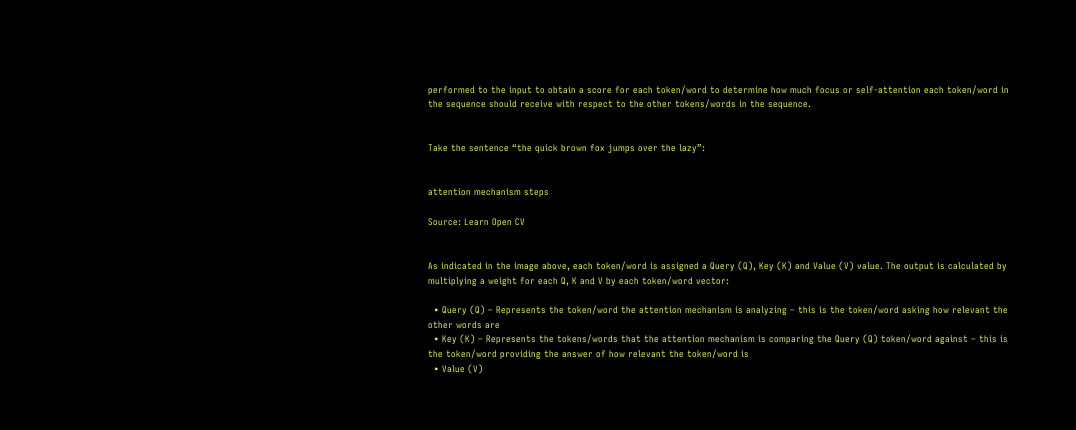performed to the input to obtain a score for each token/word to determine how much focus or self-attention each token/word in the sequence should receive with respect to the other tokens/words in the sequence.


Take the sentence “the quick brown fox jumps over the lazy”:


attention mechanism steps

Source: Learn Open CV


As indicated in the image above, each token/word is assigned a Query (Q), Key (K) and Value (V) value. The output is calculated by multiplying a weight for each Q, K and V by each token/word vector:

  • Query (Q) – Represents the token/word the attention mechanism is analyzing – this is the token/word asking how relevant the other words are
  • Key (K) – Represents the tokens/words that the attention mechanism is comparing the Query (Q) token/word against – this is the token/word providing the answer of how relevant the token/word is
  • Value (V)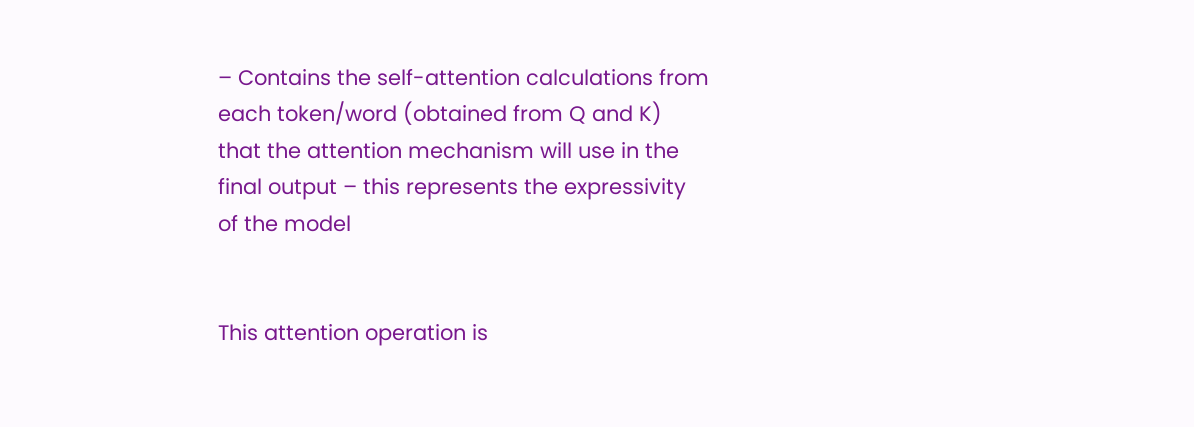– Contains the self-attention calculations from each token/word (obtained from Q and K) that the attention mechanism will use in the final output – this represents the expressivity of the model


This attention operation is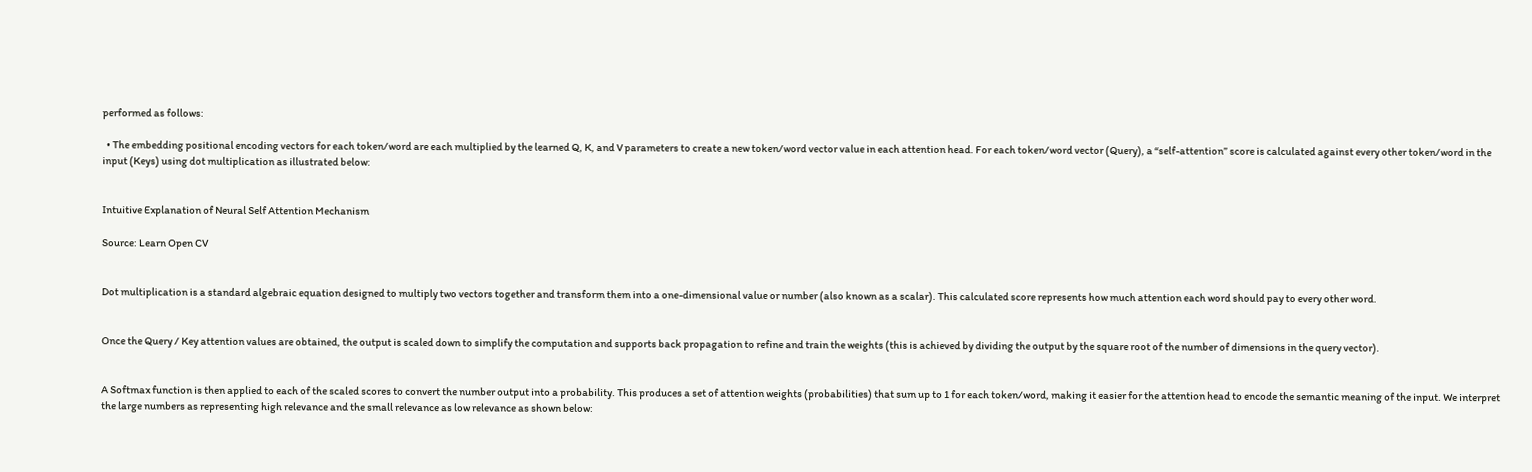performed as follows:

  • The embedding positional encoding vectors for each token/word are each multiplied by the learned Q, K, and V parameters to create a new token/word vector value in each attention head. For each token/word vector (Query), a “self-attention” score is calculated against every other token/word in the input (Keys) using dot multiplication as illustrated below:


Intuitive Explanation of Neural Self Attention Mechanism

Source: Learn Open CV


Dot multiplication is a standard algebraic equation designed to multiply two vectors together and transform them into a one-dimensional value or number (also known as a scalar). This calculated score represents how much attention each word should pay to every other word.


Once the Query / Key attention values are obtained, the output is scaled down to simplify the computation and supports back propagation to refine and train the weights (this is achieved by dividing the output by the square root of the number of dimensions in the query vector).


A Softmax function is then applied to each of the scaled scores to convert the number output into a probability. This produces a set of attention weights (probabilities) that sum up to 1 for each token/word, making it easier for the attention head to encode the semantic meaning of the input. We interpret the large numbers as representing high relevance and the small relevance as low relevance as shown below: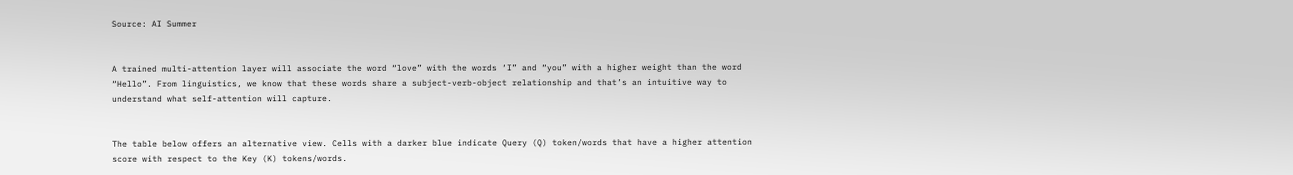Source: AI Summer


A trained multi-attention layer will associate the word “love” with the words ‘I” and “you” with a higher weight than the word “Hello”. From linguistics, we know that these words share a subject-verb-object relationship and that’s an intuitive way to understand what self-attention will capture.


The table below offers an alternative view. Cells with a darker blue indicate Query (Q) token/words that have a higher attention score with respect to the Key (K) tokens/words.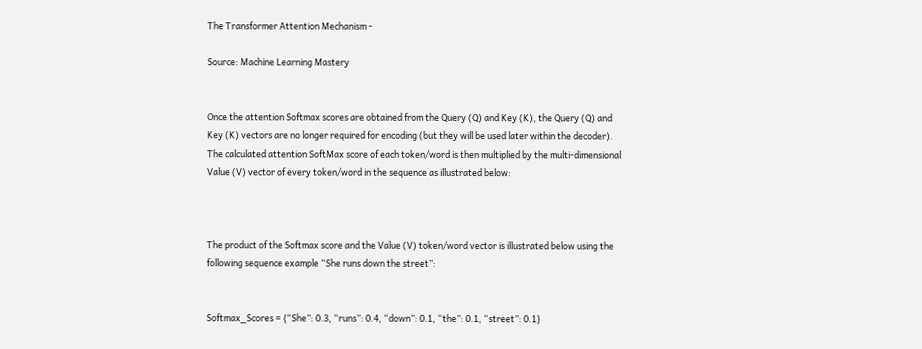The Transformer Attention Mechanism -

Source: Machine Learning Mastery


Once the attention Softmax scores are obtained from the Query (Q) and Key (K), the Query (Q) and Key (K) vectors are no longer required for encoding (but they will be used later within the decoder). The calculated attention SoftMax score of each token/word is then multiplied by the multi-dimensional Value (V) vector of every token/word in the sequence as illustrated below:



The product of the Softmax score and the Value (V) token/word vector is illustrated below using the following sequence example “She runs down the street”:


Softmax_Scores = {“She”: 0.3, “runs”: 0.4, “down”: 0.1, “the”: 0.1, “street”: 0.1}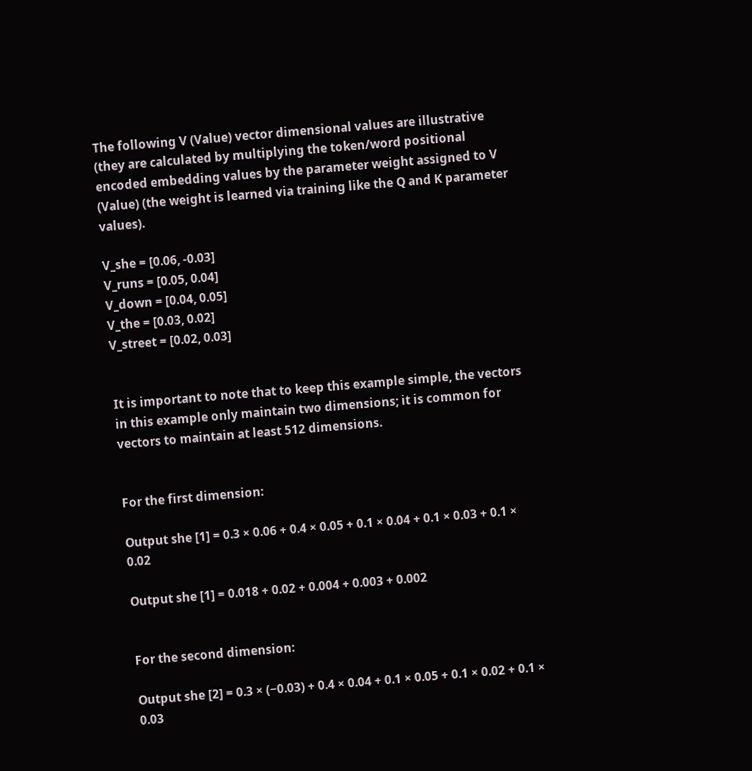The following V (Value) vector dimensional values are illustrative (they are calculated by multiplying the token/word positional encoded embedding values by the parameter weight assigned to V (Value) (the weight is learned via training like the Q and K parameter values).

V_she = [0.06, -0.03]
V_runs = [0.05, 0.04]
V_down = [0.04, 0.05]
V_the = [0.03, 0.02]
V_street = [0.02, 0.03]


It is important to note that to keep this example simple, the vectors in this example only maintain two dimensions; it is common for vectors to maintain at least 512 dimensions.


For the first dimension:

Output she [1] = 0.3 × 0.06 + 0.4 × 0.05 + 0.1 × 0.04 + 0.1 × 0.03 + 0.1 × 0.02

Output she [1] = 0.018 + 0.02 + 0.004 + 0.003 + 0.002


For the second dimension:

Output she [2] = 0.3 × (−0.03) + 0.4 × 0.04 + 0.1 × 0.05 + 0.1 × 0.02 + 0.1 × 0.03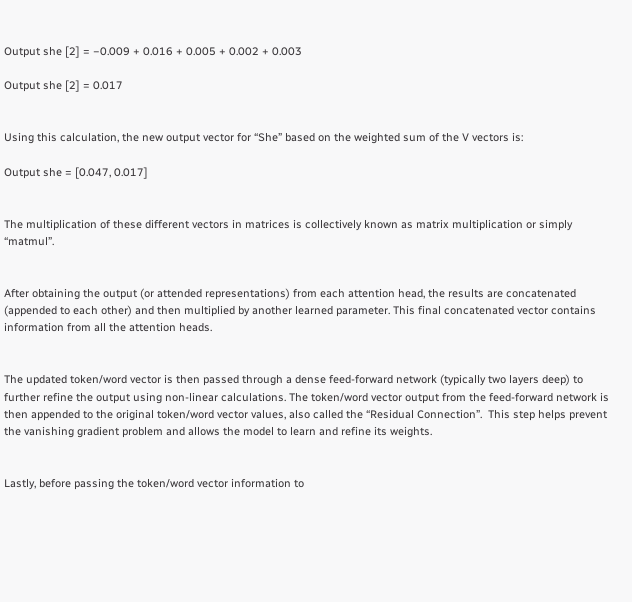Output she [2] = −0.009 + 0.016 + 0.005 + 0.002 + 0.003

Output she [2] = 0.017


Using this calculation, the new output vector for “She” based on the weighted sum of the V vectors is:

Output she = [0.047, 0.017]


The multiplication of these different vectors in matrices is collectively known as matrix multiplication or simply “matmul”.


After obtaining the output (or attended representations) from each attention head, the results are concatenated (appended to each other) and then multiplied by another learned parameter. This final concatenated vector contains information from all the attention heads.


The updated token/word vector is then passed through a dense feed-forward network (typically two layers deep) to further refine the output using non-linear calculations. The token/word vector output from the feed-forward network is then appended to the original token/word vector values, also called the “Residual Connection”.  This step helps prevent the vanishing gradient problem and allows the model to learn and refine its weights.


Lastly, before passing the token/word vector information to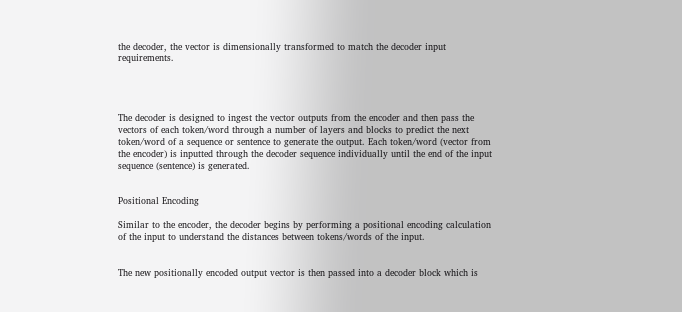the decoder, the vector is dimensionally transformed to match the decoder input requirements.




The decoder is designed to ingest the vector outputs from the encoder and then pass the vectors of each token/word through a number of layers and blocks to predict the next token/word of a sequence or sentence to generate the output. Each token/word (vector from the encoder) is inputted through the decoder sequence individually until the end of the input sequence (sentence) is generated.


Positional Encoding

Similar to the encoder, the decoder begins by performing a positional encoding calculation of the input to understand the distances between tokens/words of the input.


The new positionally encoded output vector is then passed into a decoder block which is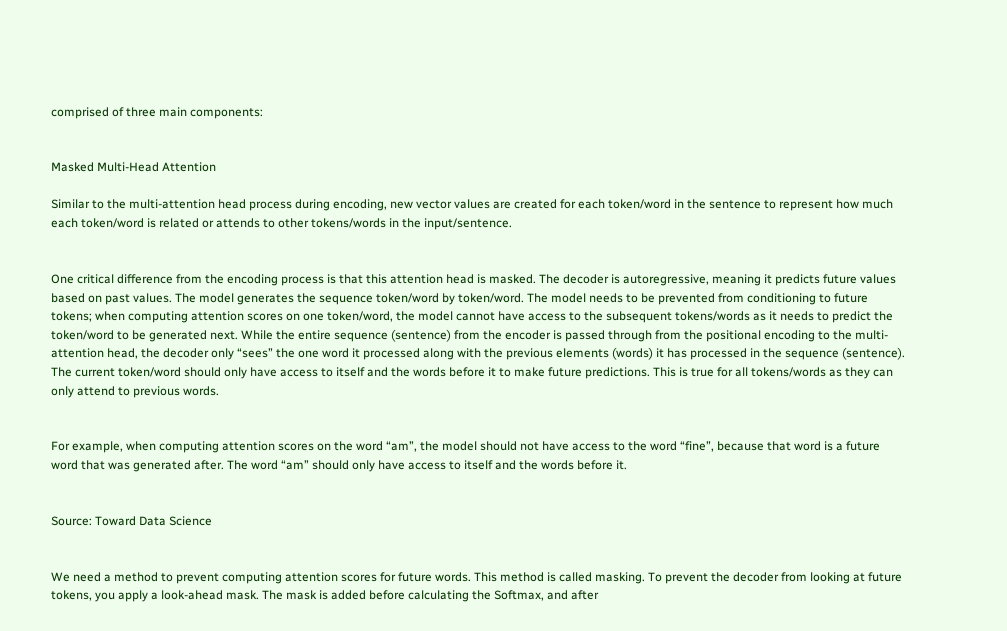comprised of three main components:


Masked Multi-Head Attention

Similar to the multi-attention head process during encoding, new vector values are created for each token/word in the sentence to represent how much each token/word is related or attends to other tokens/words in the input/sentence.


One critical difference from the encoding process is that this attention head is masked. The decoder is autoregressive, meaning it predicts future values based on past values. The model generates the sequence token/word by token/word. The model needs to be prevented from conditioning to future tokens; when computing attention scores on one token/word, the model cannot have access to the subsequent tokens/words as it needs to predict the token/word to be generated next. While the entire sequence (sentence) from the encoder is passed through from the positional encoding to the multi-attention head, the decoder only “sees” the one word it processed along with the previous elements (words) it has processed in the sequence (sentence). The current token/word should only have access to itself and the words before it to make future predictions. This is true for all tokens/words as they can only attend to previous words.


For example, when computing attention scores on the word “am”, the model should not have access to the word “fine”, because that word is a future word that was generated after. The word “am” should only have access to itself and the words before it.


Source: Toward Data Science


We need a method to prevent computing attention scores for future words. This method is called masking. To prevent the decoder from looking at future tokens, you apply a look-ahead mask. The mask is added before calculating the Softmax, and after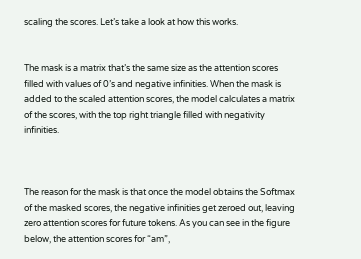scaling the scores. Let’s take a look at how this works.


The mask is a matrix that’s the same size as the attention scores filled with values of 0’s and negative infinities. When the mask is added to the scaled attention scores, the model calculates a matrix of the scores, with the top right triangle filled with negativity infinities.



The reason for the mask is that once the model obtains the Softmax of the masked scores, the negative infinities get zeroed out, leaving zero attention scores for future tokens. As you can see in the figure below, the attention scores for “am”,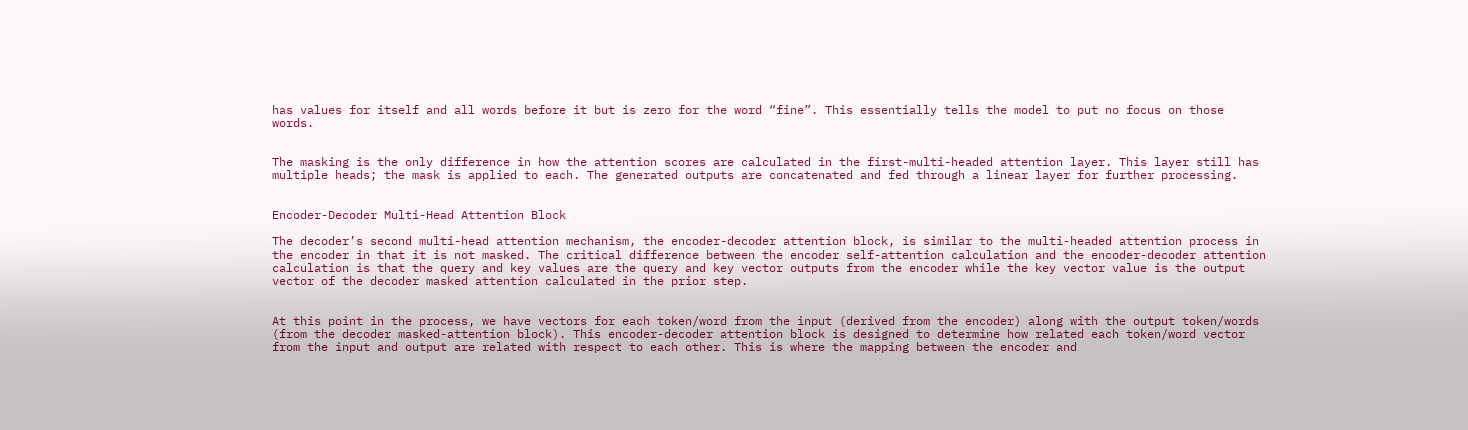has values for itself and all words before it but is zero for the word “fine”. This essentially tells the model to put no focus on those words.


The masking is the only difference in how the attention scores are calculated in the first-multi-headed attention layer. This layer still has multiple heads; the mask is applied to each. The generated outputs are concatenated and fed through a linear layer for further processing.


Encoder-Decoder Multi-Head Attention Block

The decoder’s second multi-head attention mechanism, the encoder-decoder attention block, is similar to the multi-headed attention process in the encoder in that it is not masked. The critical difference between the encoder self-attention calculation and the encoder-decoder attention calculation is that the query and key values are the query and key vector outputs from the encoder while the key vector value is the output vector of the decoder masked attention calculated in the prior step.


At this point in the process, we have vectors for each token/word from the input (derived from the encoder) along with the output token/words (from the decoder masked-attention block). This encoder-decoder attention block is designed to determine how related each token/word vector from the input and output are related with respect to each other. This is where the mapping between the encoder and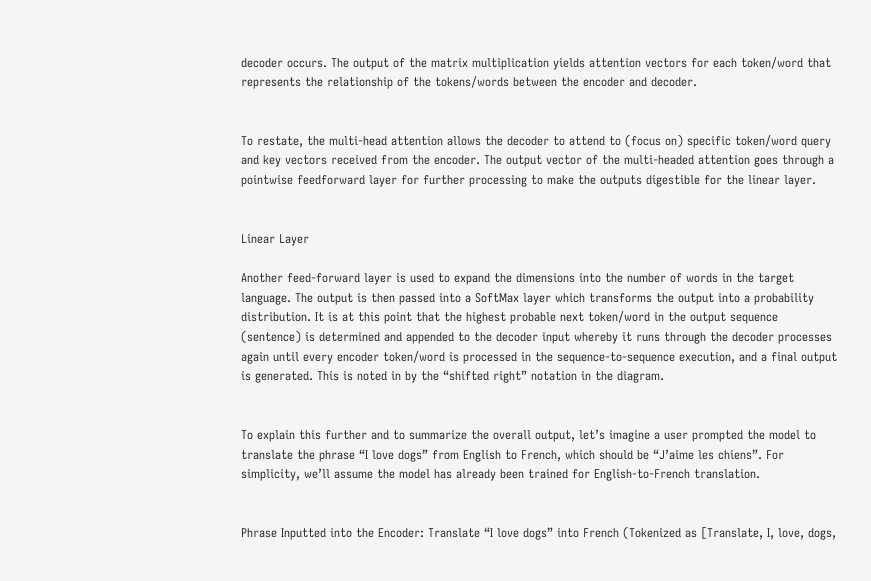decoder occurs. The output of the matrix multiplication yields attention vectors for each token/word that represents the relationship of the tokens/words between the encoder and decoder.


To restate, the multi-head attention allows the decoder to attend to (focus on) specific token/word query and key vectors received from the encoder. The output vector of the multi-headed attention goes through a pointwise feedforward layer for further processing to make the outputs digestible for the linear layer.


Linear Layer

Another feed-forward layer is used to expand the dimensions into the number of words in the target language. The output is then passed into a SoftMax layer which transforms the output into a probability distribution. It is at this point that the highest probable next token/word in the output sequence (sentence) is determined and appended to the decoder input whereby it runs through the decoder processes again until every encoder token/word is processed in the sequence-to-sequence execution, and a final output is generated. This is noted in by the “shifted right” notation in the diagram.


To explain this further and to summarize the overall output, let’s imagine a user prompted the model to translate the phrase “I love dogs” from English to French, which should be “J’aime les chiens”. For simplicity, we’ll assume the model has already been trained for English-to-French translation.


Phrase Inputted into the Encoder: Translate “I love dogs” into French (Tokenized as [Translate, I, love, dogs,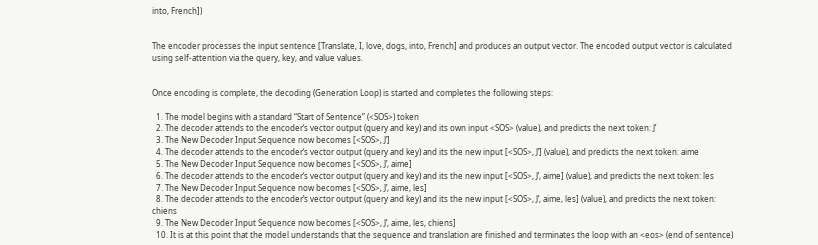into, French])


The encoder processes the input sentence [Translate, I, love, dogs, into, French] and produces an output vector. The encoded output vector is calculated using self-attention via the query, key, and value values.


Once encoding is complete, the decoding (Generation Loop) is started and completes the following steps:

  1. The model begins with a standard “Start of Sentence” (<SOS>) token
  2. The decoder attends to the encoder’s vector output (query and key) and its own input <SOS> (value), and predicts the next token: J’
  3. The New Decoder Input Sequence now becomes [<SOS>, J’]
  4. The decoder attends to the encoder’s vector output (query and key) and its the new input [<SOS>, J’] (value), and predicts the next token: aime
  5. The New Decoder Input Sequence now becomes [<SOS>, J’, aime]
  6. The decoder attends to the encoder’s vector output (query and key) and its the new input [<SOS>, J’, aime] (value), and predicts the next token: les
  7. The New Decoder Input Sequence now becomes [<SOS>, J’, aime, les]
  8. The decoder attends to the encoder’s vector output (query and key) and its the new input [<SOS>, J’, aime, les] (value), and predicts the next token: chiens
  9. The New Decoder Input Sequence now becomes [<SOS>, J’, aime, les, chiens]
  10. It is at this point that the model understands that the sequence and translation are finished and terminates the loop with an <eos> (end of sentence)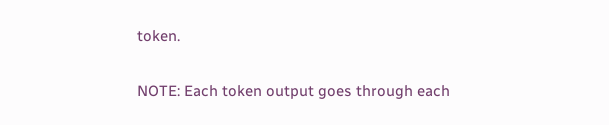token.


NOTE: Each token output goes through each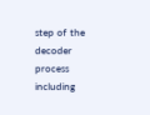step of the decoder process including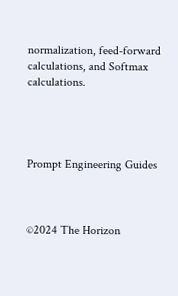normalization, feed-forward calculations, and Softmax calculations.




Prompt Engineering Guides



©2024 The Horizon